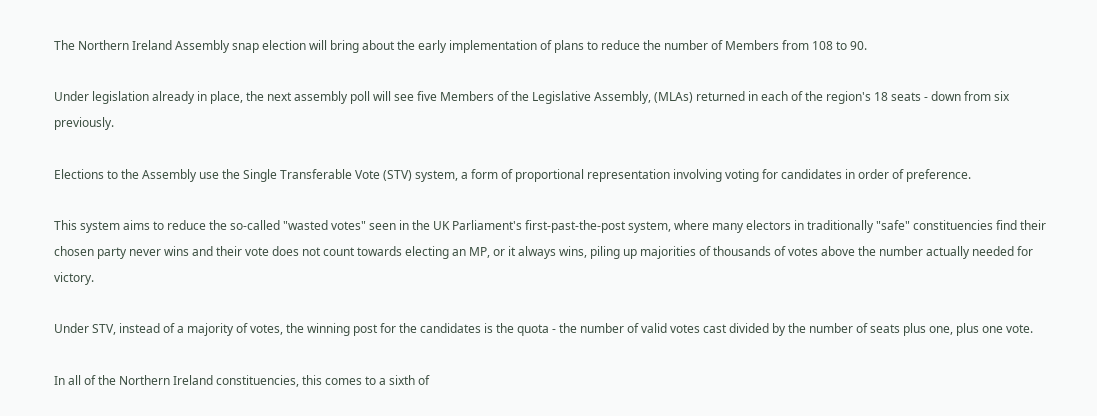The Northern Ireland Assembly snap election will bring about the early implementation of plans to reduce the number of Members from 108 to 90.

Under legislation already in place, the next assembly poll will see five Members of the Legislative Assembly, (MLAs) returned in each of the region's 18 seats - down from six previously.

Elections to the Assembly use the Single Transferable Vote (STV) system, a form of proportional representation involving voting for candidates in order of preference.

This system aims to reduce the so-called "wasted votes" seen in the UK Parliament's first-past-the-post system, where many electors in traditionally "safe" constituencies find their chosen party never wins and their vote does not count towards electing an MP, or it always wins, piling up majorities of thousands of votes above the number actually needed for victory.

Under STV, instead of a majority of votes, the winning post for the candidates is the quota - the number of valid votes cast divided by the number of seats plus one, plus one vote.

In all of the Northern Ireland constituencies, this comes to a sixth of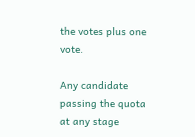the votes plus one vote.

Any candidate passing the quota at any stage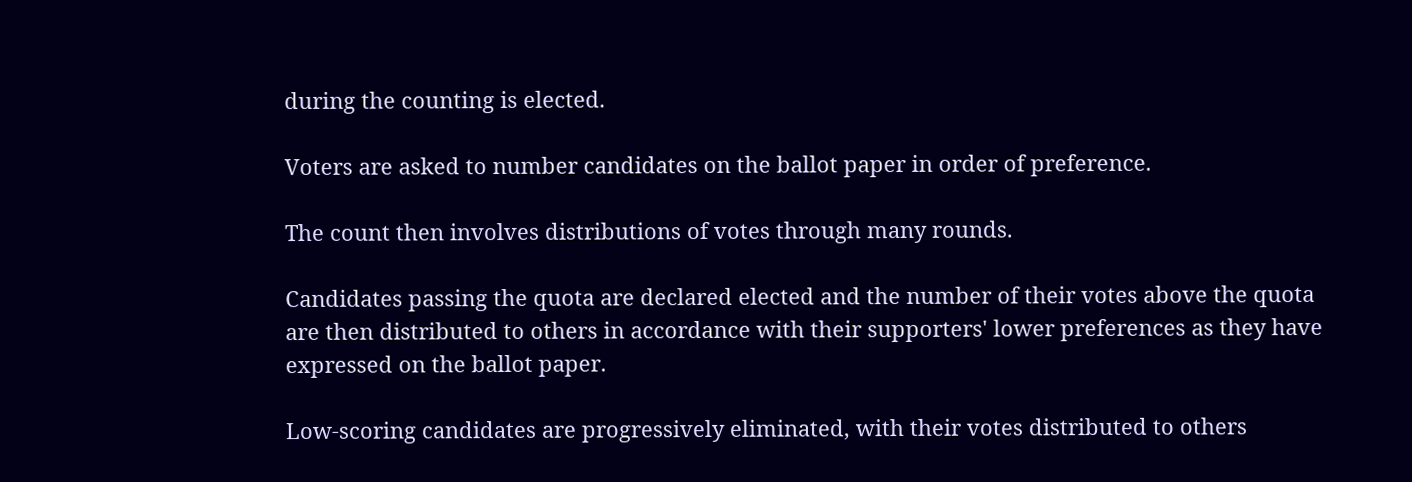during the counting is elected.

Voters are asked to number candidates on the ballot paper in order of preference.

The count then involves distributions of votes through many rounds.

Candidates passing the quota are declared elected and the number of their votes above the quota are then distributed to others in accordance with their supporters' lower preferences as they have expressed on the ballot paper.

Low-scoring candidates are progressively eliminated, with their votes distributed to others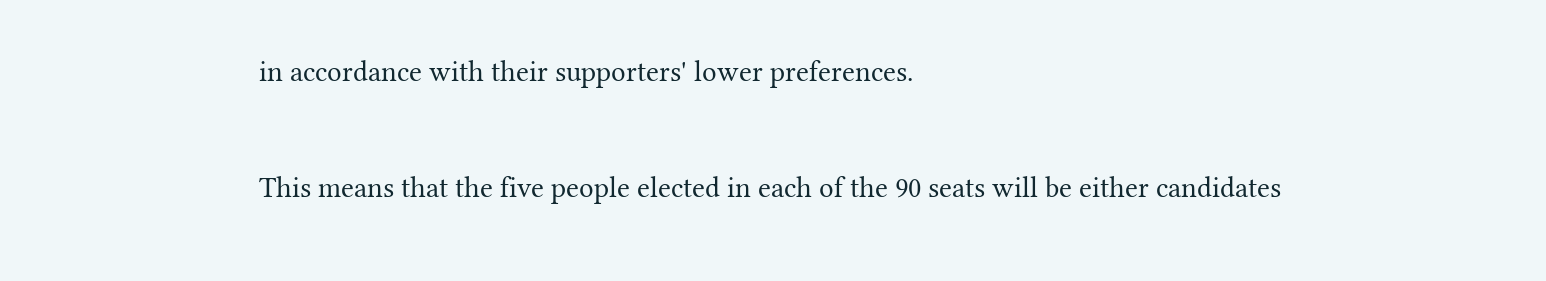in accordance with their supporters' lower preferences.

This means that the five people elected in each of the 90 seats will be either candidates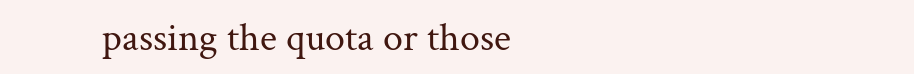passing the quota or those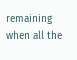remaining when all the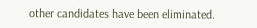other candidates have been eliminated.